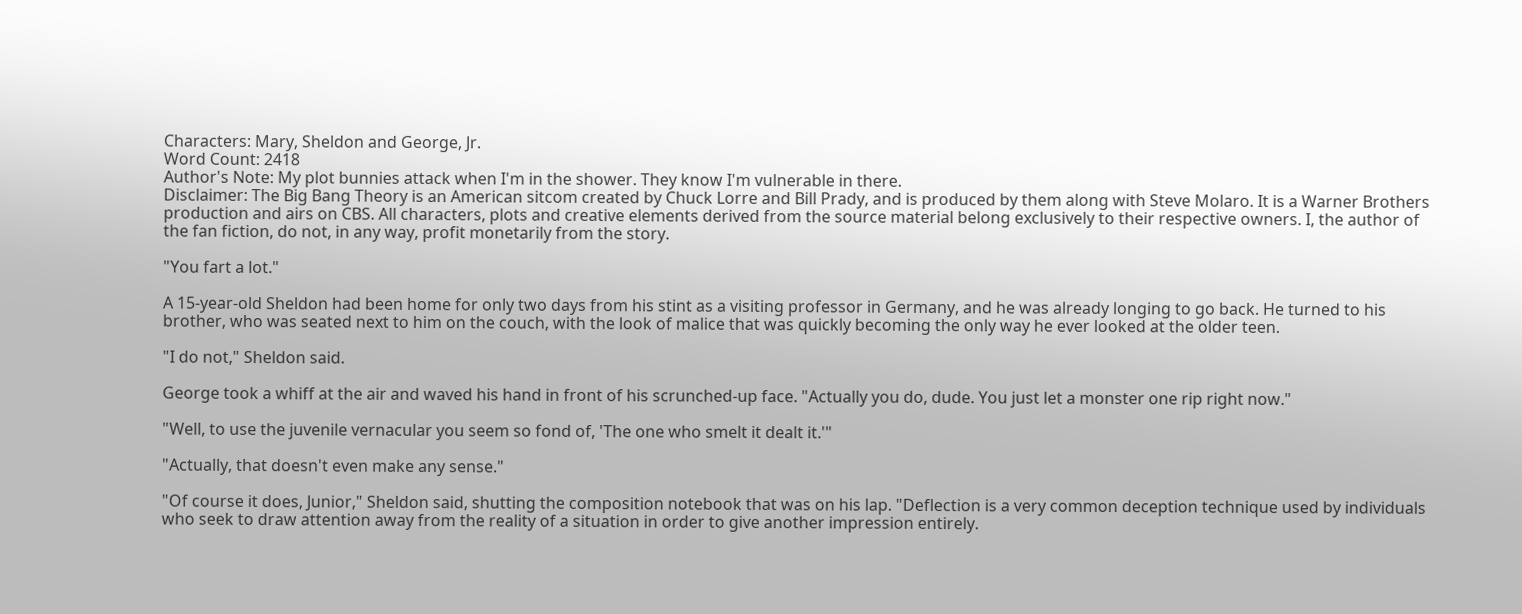Characters: Mary, Sheldon and George, Jr.
Word Count: 2418
Author's Note: My plot bunnies attack when I'm in the shower. They know I'm vulnerable in there.
Disclaimer: The Big Bang Theory is an American sitcom created by Chuck Lorre and Bill Prady, and is produced by them along with Steve Molaro. It is a Warner Brothers production and airs on CBS. All characters, plots and creative elements derived from the source material belong exclusively to their respective owners. I, the author of the fan fiction, do not, in any way, profit monetarily from the story.

"You fart a lot."

A 15-year-old Sheldon had been home for only two days from his stint as a visiting professor in Germany, and he was already longing to go back. He turned to his brother, who was seated next to him on the couch, with the look of malice that was quickly becoming the only way he ever looked at the older teen.

"I do not," Sheldon said.

George took a whiff at the air and waved his hand in front of his scrunched-up face. "Actually you do, dude. You just let a monster one rip right now."

"Well, to use the juvenile vernacular you seem so fond of, 'The one who smelt it dealt it.'"

"Actually, that doesn't even make any sense."

"Of course it does, Junior," Sheldon said, shutting the composition notebook that was on his lap. "Deflection is a very common deception technique used by individuals who seek to draw attention away from the reality of a situation in order to give another impression entirely.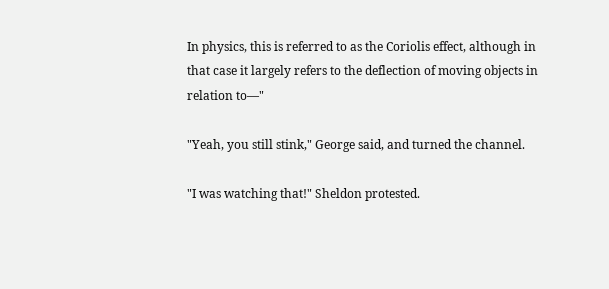In physics, this is referred to as the Coriolis effect, although in that case it largely refers to the deflection of moving objects in relation to—"

"Yeah, you still stink," George said, and turned the channel.

"I was watching that!" Sheldon protested.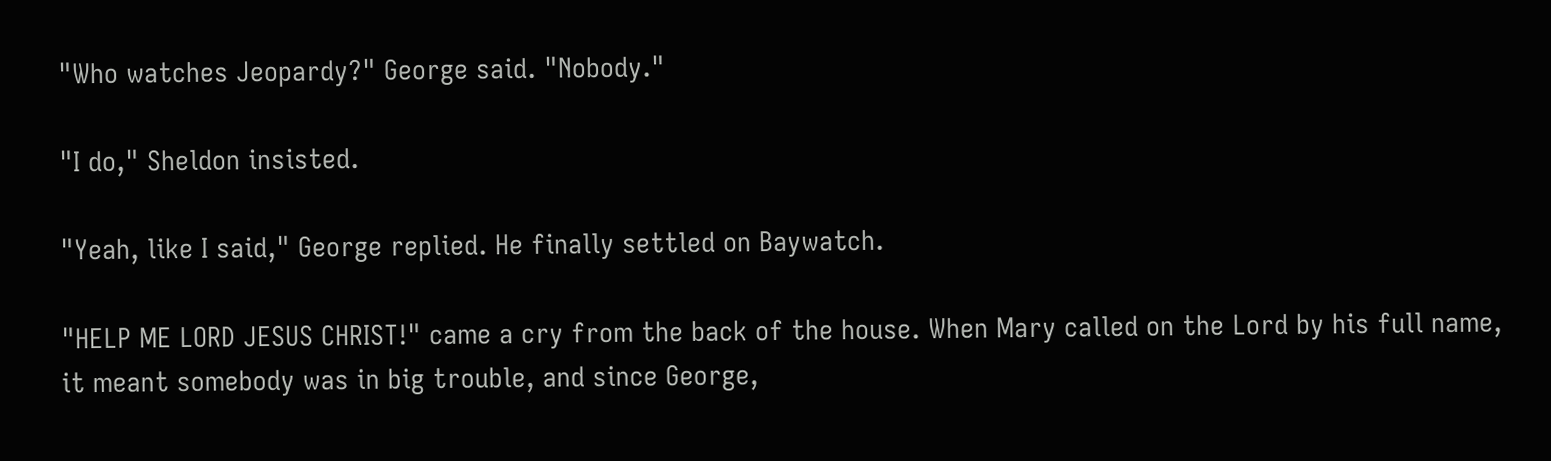"Who watches Jeopardy?" George said. "Nobody."

"I do," Sheldon insisted.

"Yeah, like I said," George replied. He finally settled on Baywatch.

"HELP ME LORD JESUS CHRIST!" came a cry from the back of the house. When Mary called on the Lord by his full name, it meant somebody was in big trouble, and since George,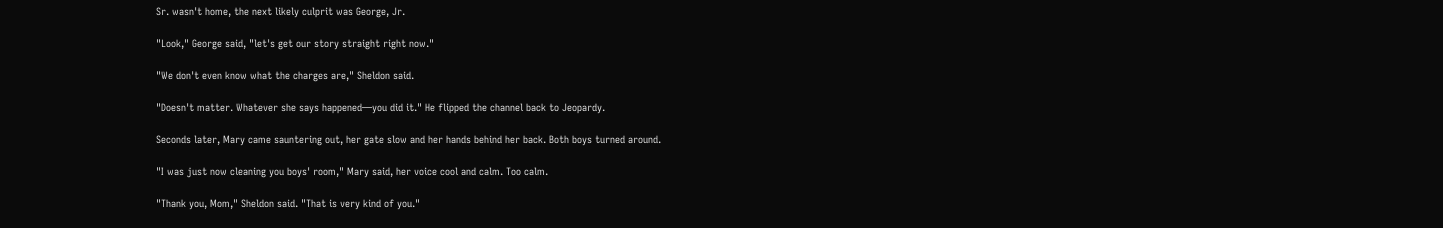Sr. wasn't home, the next likely culprit was George, Jr.

"Look," George said, "let's get our story straight right now."

"We don't even know what the charges are," Sheldon said.

"Doesn't matter. Whatever she says happened—you did it." He flipped the channel back to Jeopardy.

Seconds later, Mary came sauntering out, her gate slow and her hands behind her back. Both boys turned around.

"I was just now cleaning you boys' room," Mary said, her voice cool and calm. Too calm.

"Thank you, Mom," Sheldon said. "That is very kind of you."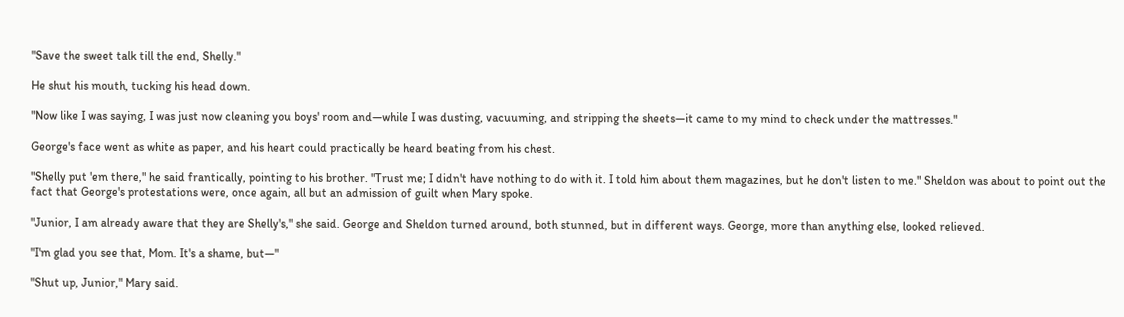"Save the sweet talk till the end, Shelly."

He shut his mouth, tucking his head down.

"Now like I was saying, I was just now cleaning you boys' room and—while I was dusting, vacuuming, and stripping the sheets—it came to my mind to check under the mattresses."

George's face went as white as paper, and his heart could practically be heard beating from his chest.

"Shelly put 'em there," he said frantically, pointing to his brother. "Trust me; I didn't have nothing to do with it. I told him about them magazines, but he don't listen to me." Sheldon was about to point out the fact that George's protestations were, once again, all but an admission of guilt when Mary spoke.

"Junior, I am already aware that they are Shelly's," she said. George and Sheldon turned around, both stunned, but in different ways. George, more than anything else, looked relieved.

"I'm glad you see that, Mom. It's a shame, but—"

"Shut up, Junior," Mary said.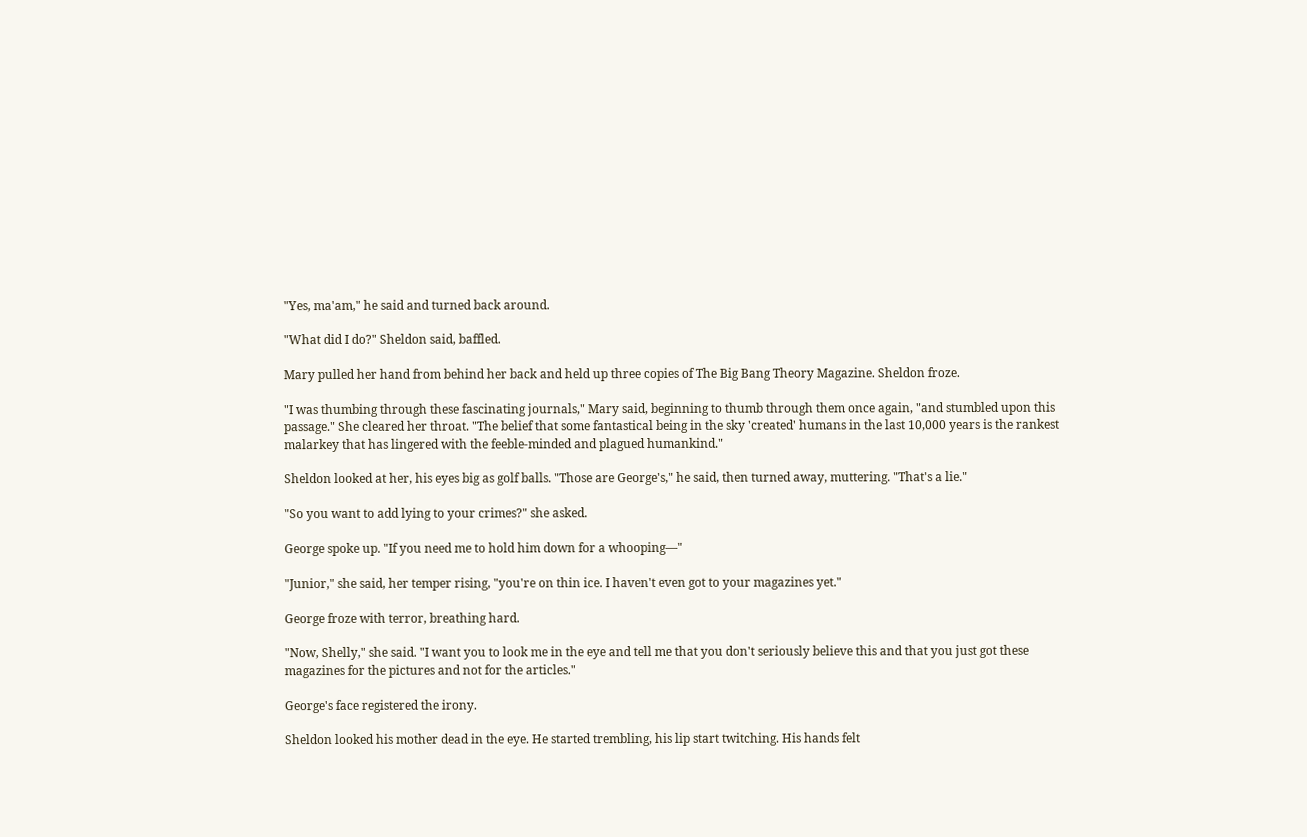"Yes, ma'am," he said and turned back around.

"What did I do?" Sheldon said, baffled.

Mary pulled her hand from behind her back and held up three copies of The Big Bang Theory Magazine. Sheldon froze.

"I was thumbing through these fascinating journals," Mary said, beginning to thumb through them once again, "and stumbled upon this passage." She cleared her throat. "The belief that some fantastical being in the sky 'created' humans in the last 10,000 years is the rankest malarkey that has lingered with the feeble-minded and plagued humankind."

Sheldon looked at her, his eyes big as golf balls. "Those are George's," he said, then turned away, muttering. "That's a lie."

"So you want to add lying to your crimes?" she asked.

George spoke up. "If you need me to hold him down for a whooping—"

"Junior," she said, her temper rising, "you're on thin ice. I haven't even got to your magazines yet."

George froze with terror, breathing hard.

"Now, Shelly," she said. "I want you to look me in the eye and tell me that you don't seriously believe this and that you just got these magazines for the pictures and not for the articles."

George's face registered the irony.

Sheldon looked his mother dead in the eye. He started trembling, his lip start twitching. His hands felt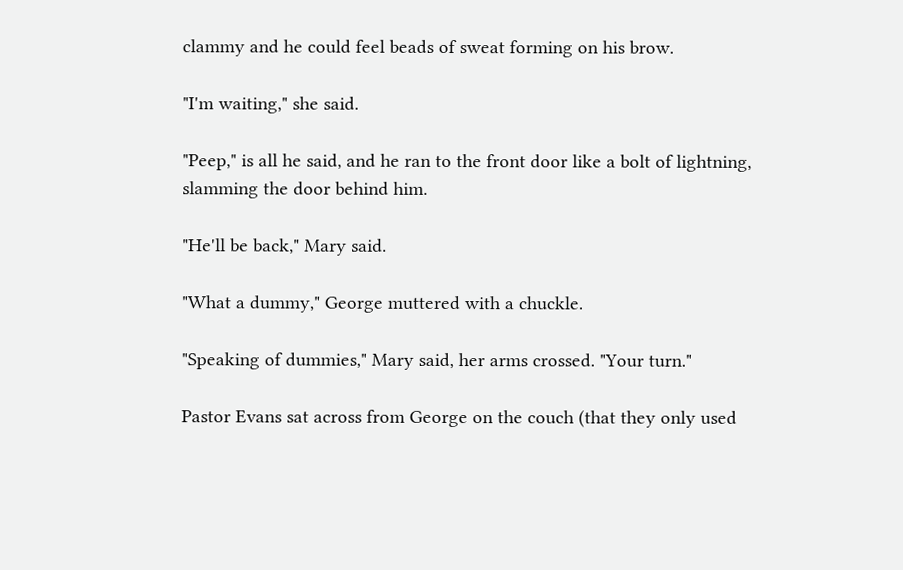clammy and he could feel beads of sweat forming on his brow.

"I'm waiting," she said.

"Peep," is all he said, and he ran to the front door like a bolt of lightning, slamming the door behind him.

"He'll be back," Mary said.

"What a dummy," George muttered with a chuckle.

"Speaking of dummies," Mary said, her arms crossed. "Your turn."

Pastor Evans sat across from George on the couch (that they only used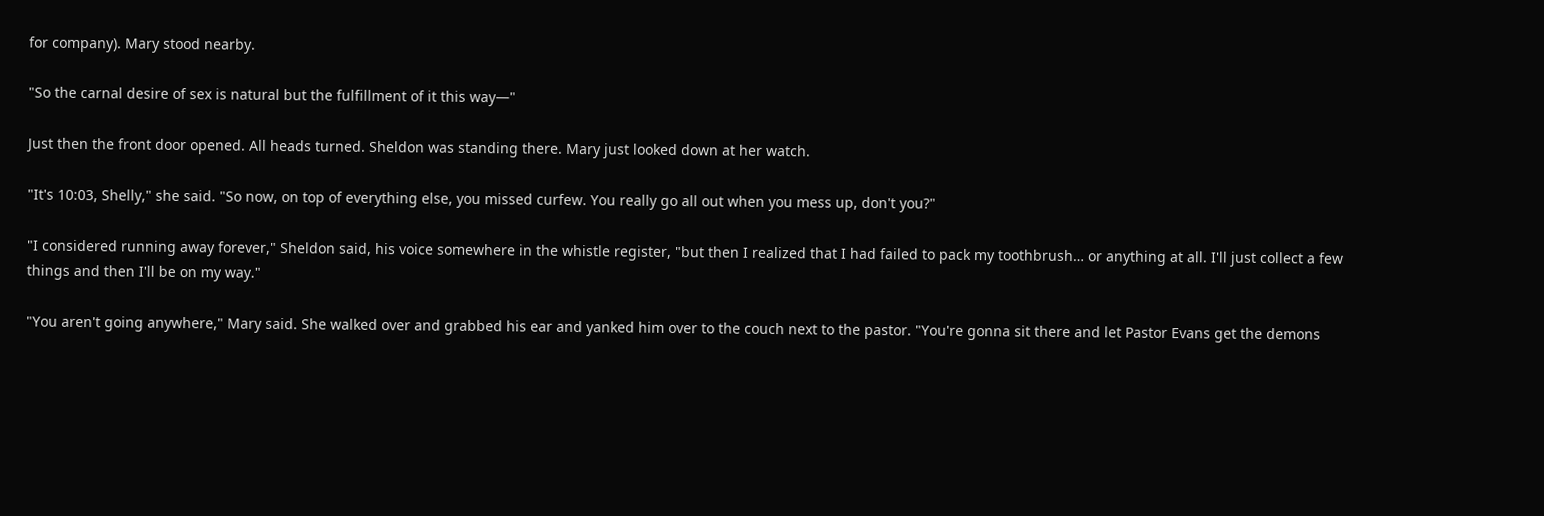for company). Mary stood nearby.

"So the carnal desire of sex is natural but the fulfillment of it this way—"

Just then the front door opened. All heads turned. Sheldon was standing there. Mary just looked down at her watch.

"It's 10:03, Shelly," she said. "So now, on top of everything else, you missed curfew. You really go all out when you mess up, don't you?"

"I considered running away forever," Sheldon said, his voice somewhere in the whistle register, "but then I realized that I had failed to pack my toothbrush… or anything at all. I'll just collect a few things and then I'll be on my way."

"You aren't going anywhere," Mary said. She walked over and grabbed his ear and yanked him over to the couch next to the pastor. "You're gonna sit there and let Pastor Evans get the demons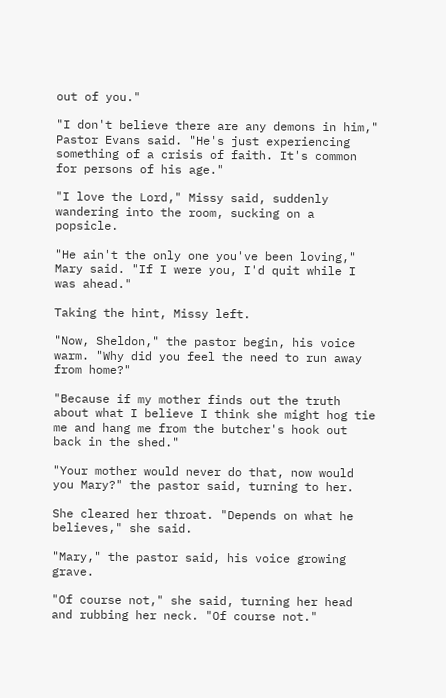out of you."

"I don't believe there are any demons in him," Pastor Evans said. "He's just experiencing something of a crisis of faith. It's common for persons of his age."

"I love the Lord," Missy said, suddenly wandering into the room, sucking on a popsicle.

"He ain't the only one you've been loving," Mary said. "If I were you, I'd quit while I was ahead."

Taking the hint, Missy left.

"Now, Sheldon," the pastor begin, his voice warm. "Why did you feel the need to run away from home?"

"Because if my mother finds out the truth about what I believe I think she might hog tie me and hang me from the butcher's hook out back in the shed."

"Your mother would never do that, now would you Mary?" the pastor said, turning to her.

She cleared her throat. "Depends on what he believes," she said.

"Mary," the pastor said, his voice growing grave.

"Of course not," she said, turning her head and rubbing her neck. "Of course not."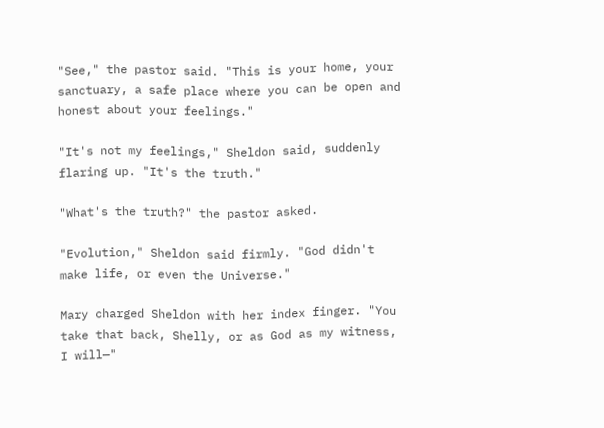"See," the pastor said. "This is your home, your sanctuary, a safe place where you can be open and honest about your feelings."

"It's not my feelings," Sheldon said, suddenly flaring up. "It's the truth."

"What's the truth?" the pastor asked.

"Evolution," Sheldon said firmly. "God didn't make life, or even the Universe."

Mary charged Sheldon with her index finger. "You take that back, Shelly, or as God as my witness, I will—"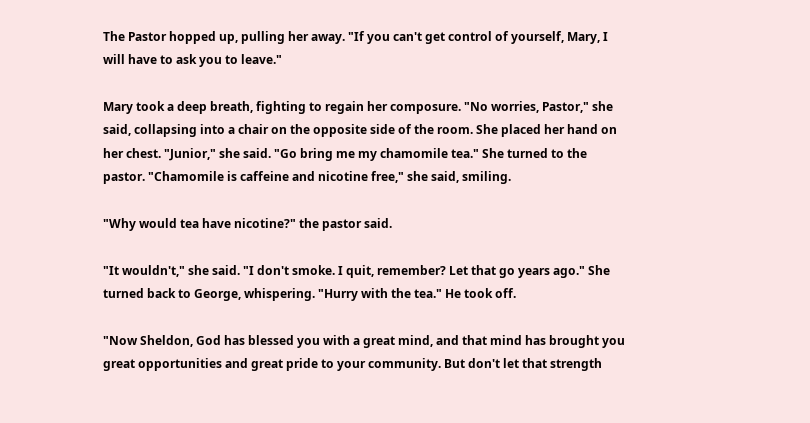The Pastor hopped up, pulling her away. "If you can't get control of yourself, Mary, I will have to ask you to leave."

Mary took a deep breath, fighting to regain her composure. "No worries, Pastor," she said, collapsing into a chair on the opposite side of the room. She placed her hand on her chest. "Junior," she said. "Go bring me my chamomile tea." She turned to the pastor. "Chamomile is caffeine and nicotine free," she said, smiling.

"Why would tea have nicotine?" the pastor said.

"It wouldn't," she said. "I don't smoke. I quit, remember? Let that go years ago." She turned back to George, whispering. "Hurry with the tea." He took off.

"Now Sheldon, God has blessed you with a great mind, and that mind has brought you great opportunities and great pride to your community. But don't let that strength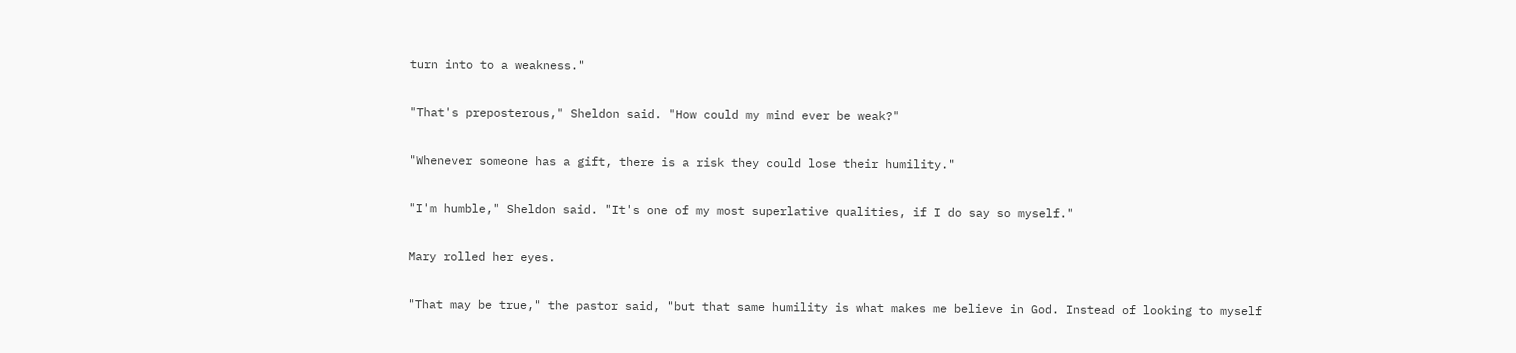turn into to a weakness."

"That's preposterous," Sheldon said. "How could my mind ever be weak?"

"Whenever someone has a gift, there is a risk they could lose their humility."

"I'm humble," Sheldon said. "It's one of my most superlative qualities, if I do say so myself."

Mary rolled her eyes.

"That may be true," the pastor said, "but that same humility is what makes me believe in God. Instead of looking to myself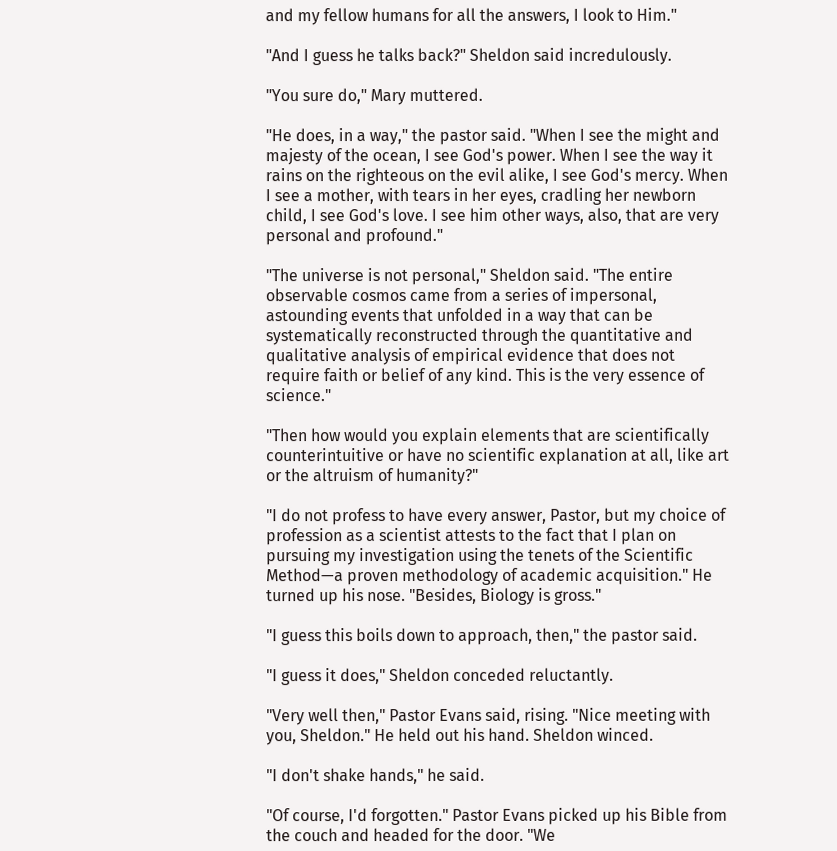and my fellow humans for all the answers, I look to Him."

"And I guess he talks back?" Sheldon said incredulously.

"You sure do," Mary muttered.

"He does, in a way," the pastor said. "When I see the might and majesty of the ocean, I see God's power. When I see the way it rains on the righteous on the evil alike, I see God's mercy. When I see a mother, with tears in her eyes, cradling her newborn child, I see God's love. I see him other ways, also, that are very personal and profound."

"The universe is not personal," Sheldon said. "The entire observable cosmos came from a series of impersonal, astounding events that unfolded in a way that can be systematically reconstructed through the quantitative and qualitative analysis of empirical evidence that does not require faith or belief of any kind. This is the very essence of science."

"Then how would you explain elements that are scientifically counterintuitive or have no scientific explanation at all, like art or the altruism of humanity?"

"I do not profess to have every answer, Pastor, but my choice of profession as a scientist attests to the fact that I plan on pursuing my investigation using the tenets of the Scientific Method—a proven methodology of academic acquisition." He turned up his nose. "Besides, Biology is gross."

"I guess this boils down to approach, then," the pastor said.

"I guess it does," Sheldon conceded reluctantly.

"Very well then," Pastor Evans said, rising. "Nice meeting with you, Sheldon." He held out his hand. Sheldon winced.

"I don't shake hands," he said.

"Of course, I'd forgotten." Pastor Evans picked up his Bible from the couch and headed for the door. "We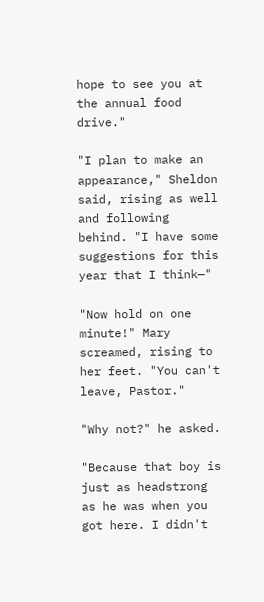hope to see you at the annual food drive."

"I plan to make an appearance," Sheldon said, rising as well and following behind. "I have some suggestions for this year that I think—"

"Now hold on one minute!" Mary screamed, rising to her feet. "You can't leave, Pastor."

"Why not?" he asked.

"Because that boy is just as headstrong as he was when you got here. I didn't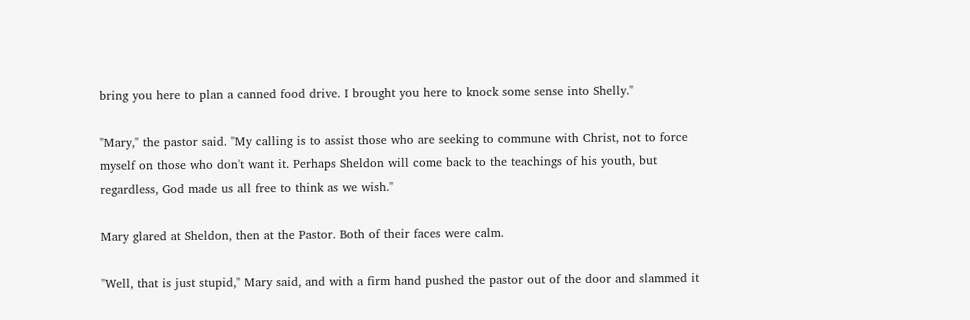bring you here to plan a canned food drive. I brought you here to knock some sense into Shelly."

"Mary," the pastor said. "My calling is to assist those who are seeking to commune with Christ, not to force myself on those who don't want it. Perhaps Sheldon will come back to the teachings of his youth, but regardless, God made us all free to think as we wish."

Mary glared at Sheldon, then at the Pastor. Both of their faces were calm.

"Well, that is just stupid," Mary said, and with a firm hand pushed the pastor out of the door and slammed it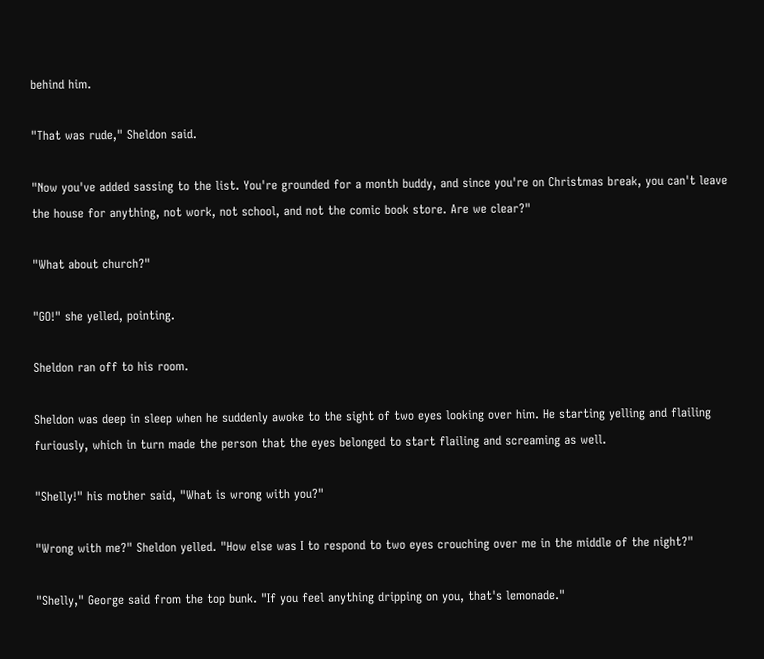behind him.

"That was rude," Sheldon said.

"Now you've added sassing to the list. You're grounded for a month buddy, and since you're on Christmas break, you can't leave the house for anything, not work, not school, and not the comic book store. Are we clear?"

"What about church?"

"GO!" she yelled, pointing.

Sheldon ran off to his room.

Sheldon was deep in sleep when he suddenly awoke to the sight of two eyes looking over him. He starting yelling and flailing furiously, which in turn made the person that the eyes belonged to start flailing and screaming as well.

"Shelly!" his mother said, "What is wrong with you?"

"Wrong with me?" Sheldon yelled. "How else was I to respond to two eyes crouching over me in the middle of the night?"

"Shelly," George said from the top bunk. "If you feel anything dripping on you, that's lemonade."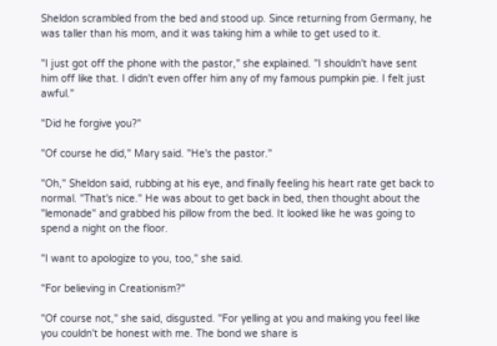Sheldon scrambled from the bed and stood up. Since returning from Germany, he was taller than his mom, and it was taking him a while to get used to it.

"I just got off the phone with the pastor," she explained. "I shouldn't have sent him off like that. I didn't even offer him any of my famous pumpkin pie. I felt just awful."

"Did he forgive you?"

"Of course he did," Mary said. "He's the pastor."

"Oh," Sheldon said, rubbing at his eye, and finally feeling his heart rate get back to normal. "That's nice." He was about to get back in bed, then thought about the "lemonade" and grabbed his pillow from the bed. It looked like he was going to spend a night on the floor.

"I want to apologize to you, too," she said.

"For believing in Creationism?"

"Of course not," she said, disgusted. "For yelling at you and making you feel like you couldn't be honest with me. The bond we share is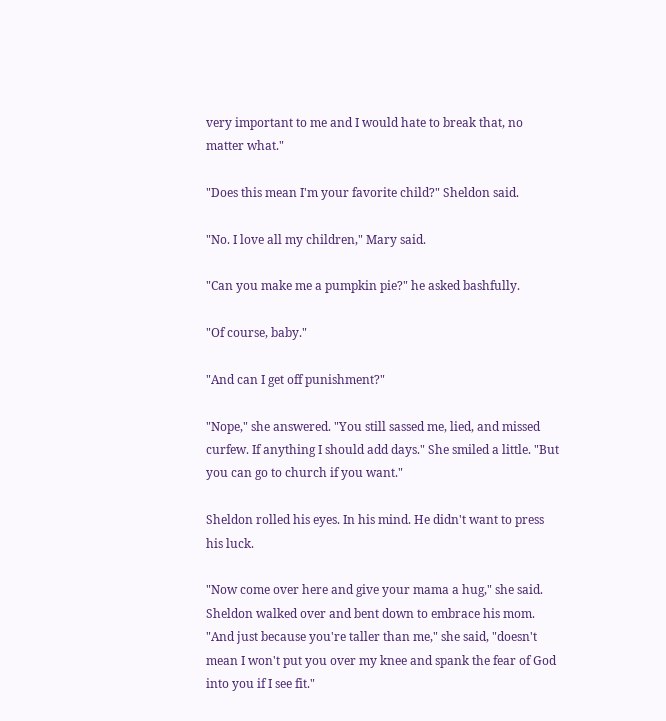very important to me and I would hate to break that, no matter what."

"Does this mean I'm your favorite child?" Sheldon said.

"No. I love all my children," Mary said.

"Can you make me a pumpkin pie?" he asked bashfully.

"Of course, baby."

"And can I get off punishment?"

"Nope," she answered. "You still sassed me, lied, and missed curfew. If anything I should add days." She smiled a little. "But you can go to church if you want."

Sheldon rolled his eyes. In his mind. He didn't want to press his luck.

"Now come over here and give your mama a hug," she said. Sheldon walked over and bent down to embrace his mom. "And just because you're taller than me," she said, "doesn't mean I won't put you over my knee and spank the fear of God into you if I see fit."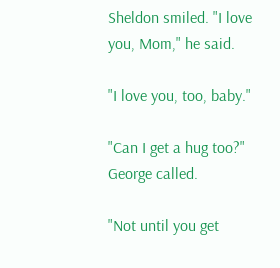Sheldon smiled. "I love you, Mom," he said.

"I love you, too, baby."

"Can I get a hug too?" George called.

"Not until you get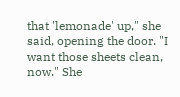that 'lemonade' up," she said, opening the door. "I want those sheets clean, now." She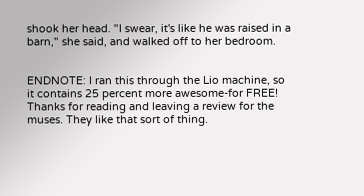shook her head. "I swear, it's like he was raised in a barn," she said, and walked off to her bedroom.


ENDNOTE: I ran this through the Lio machine, so it contains 25 percent more awesome-for FREE! Thanks for reading and leaving a review for the muses. They like that sort of thing.